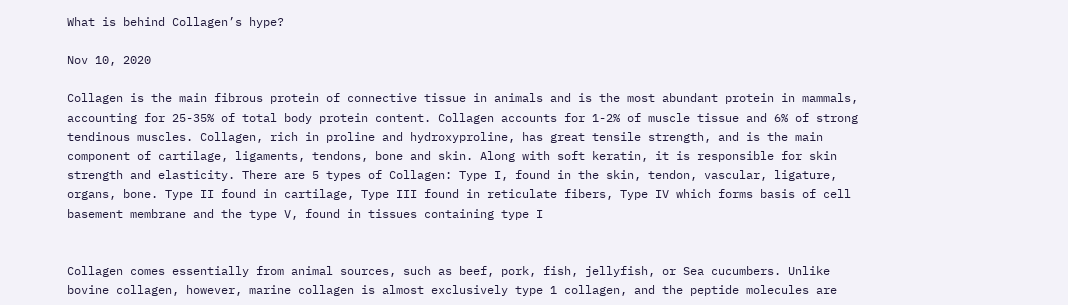What is behind Collagen’s hype?

Nov 10, 2020

Collagen is the main fibrous protein of connective tissue in animals and is the most abundant protein in mammals, accounting for 25-35% of total body protein content. Collagen accounts for 1-2% of muscle tissue and 6% of strong tendinous muscles. Collagen, rich in proline and hydroxyproline, has great tensile strength, and is the main component of cartilage, ligaments, tendons, bone and skin. Along with soft keratin, it is responsible for skin strength and elasticity. There are 5 types of Collagen: Type I, found in the skin, tendon, vascular, ligature, organs, bone. Type II found in cartilage, Type III found in reticulate fibers, Type IV which forms basis of cell basement membrane and the type V, found in tissues containing type I


Collagen comes essentially from animal sources, such as beef, pork, fish, jellyfish, or Sea cucumbers. Unlike bovine collagen, however, marine collagen is almost exclusively type 1 collagen, and the peptide molecules are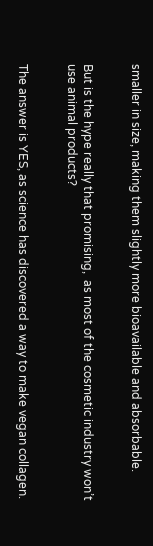smaller in size, making them slightly more bioavailable and absorbable.


But is the hype really that promising,  as most of the cosmetic industry won’t use animal products?


The answer is YES, as science has discovered a way to make vegan collagen.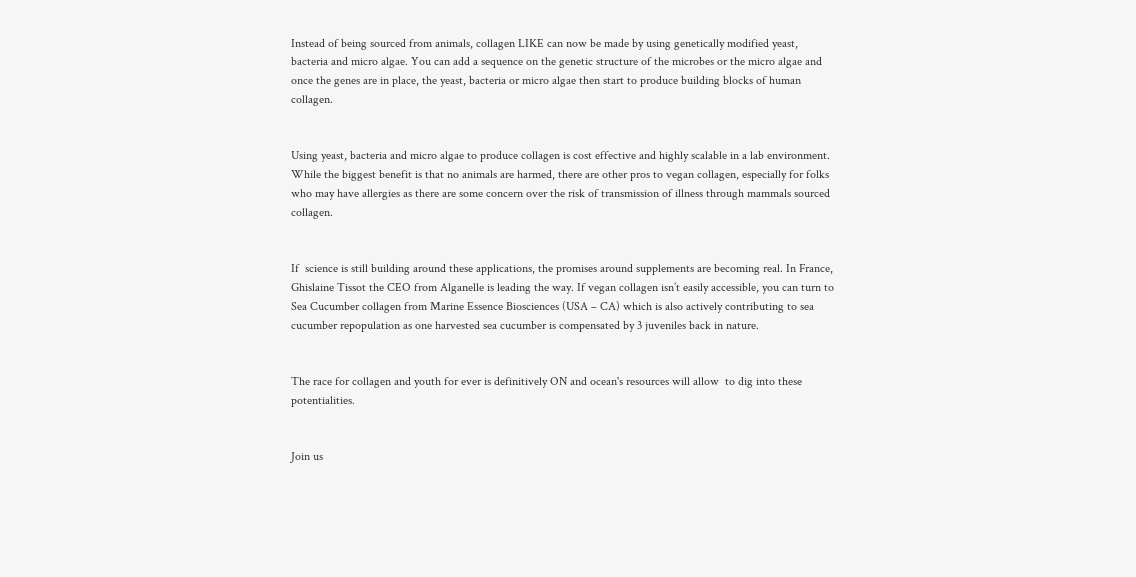Instead of being sourced from animals, collagen LIKE can now be made by using genetically modified yeast, bacteria and micro algae. You can add a sequence on the genetic structure of the microbes or the micro algae and once the genes are in place, the yeast, bacteria or micro algae then start to produce building blocks of human collagen.


Using yeast, bacteria and micro algae to produce collagen is cost effective and highly scalable in a lab environment. While the biggest benefit is that no animals are harmed, there are other pros to vegan collagen, especially for folks who may have allergies as there are some concern over the risk of transmission of illness through mammals sourced collagen.


If  science is still building around these applications, the promises around supplements are becoming real. In France, Ghislaine Tissot the CEO from Alganelle is leading the way. If vegan collagen isn’t easily accessible, you can turn to Sea Cucumber collagen from Marine Essence Biosciences (USA – CA) which is also actively contributing to sea cucumber repopulation as one harvested sea cucumber is compensated by 3 juveniles back in nature.


The race for collagen and youth for ever is definitively ON and ocean's resources will allow  to dig into these potentialities.


Join us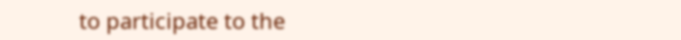to participate to the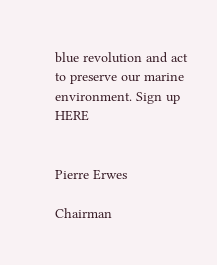blue revolution and act to preserve our marine environment. Sign up HERE


Pierre Erwes

Chairman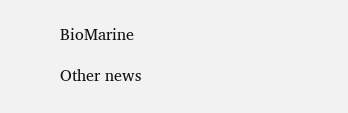BioMarine

Other news